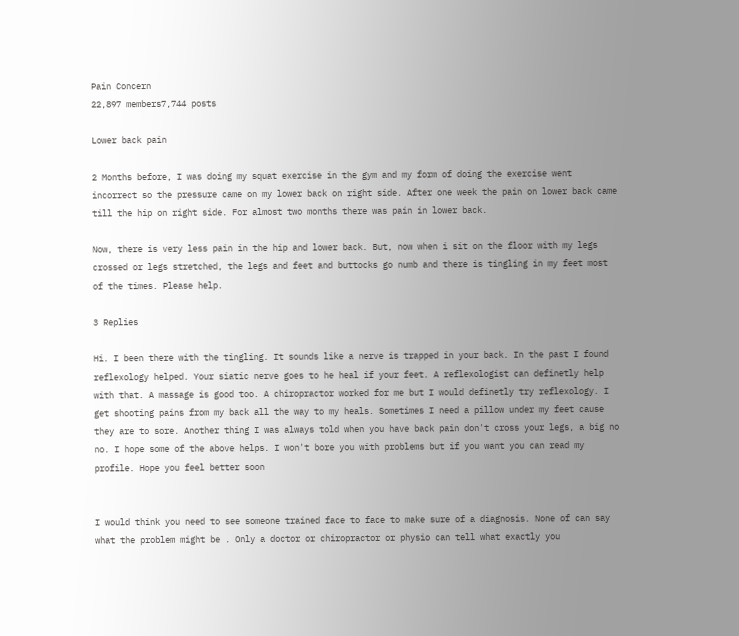Pain Concern
22,897 members7,744 posts

Lower back pain

2 Months before, I was doing my squat exercise in the gym and my form of doing the exercise went incorrect so the pressure came on my lower back on right side. After one week the pain on lower back came till the hip on right side. For almost two months there was pain in lower back.

Now, there is very less pain in the hip and lower back. But, now when i sit on the floor with my legs crossed or legs stretched, the legs and feet and buttocks go numb and there is tingling in my feet most of the times. Please help.

3 Replies

Hi. I been there with the tingling. It sounds like a nerve is trapped in your back. In the past I found reflexology helped. Your siatic nerve goes to he heal if your feet. A reflexologist can definetly help with that. A massage is good too. A chiropractor worked for me but I would definetly try reflexology. I get shooting pains from my back all the way to my heals. Sometimes I need a pillow under my feet cause they are to sore. Another thing I was always told when you have back pain don't cross your legs, a big no no. I hope some of the above helps. I won't bore you with problems but if you want you can read my profile. Hope you feel better soon


I would think you need to see someone trained face to face to make sure of a diagnosis. None of can say what the problem might be . Only a doctor or chiropractor or physio can tell what exactly you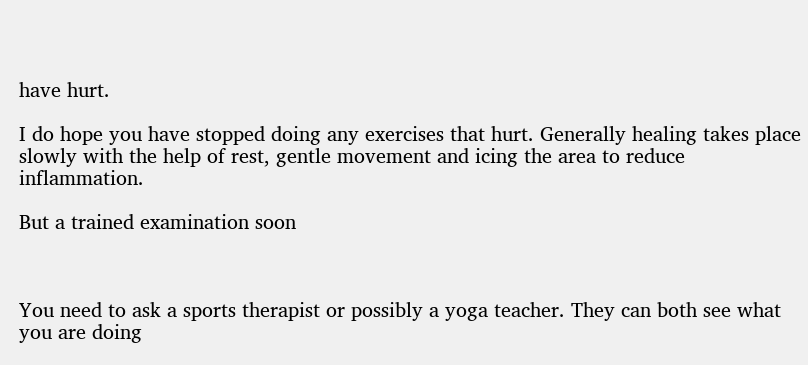have hurt.

I do hope you have stopped doing any exercises that hurt. Generally healing takes place slowly with the help of rest, gentle movement and icing the area to reduce inflammation.

But a trained examination soon



You need to ask a sports therapist or possibly a yoga teacher. They can both see what you are doing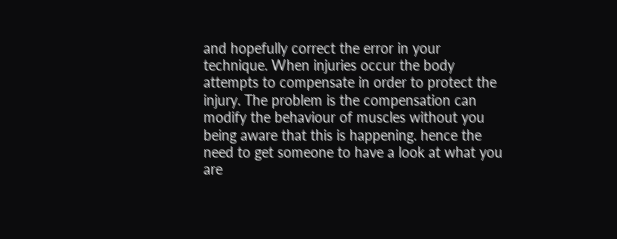and hopefully correct the error in your technique. When injuries occur the body attempts to compensate in order to protect the injury. The problem is the compensation can modify the behaviour of muscles without you being aware that this is happening. hence the need to get someone to have a look at what you are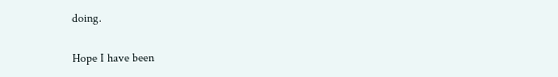doing.

Hope I have been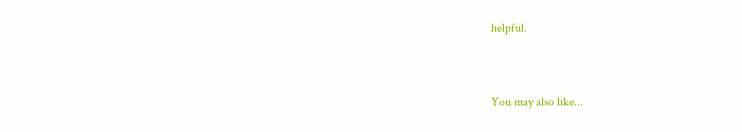helpful.


You may also like...